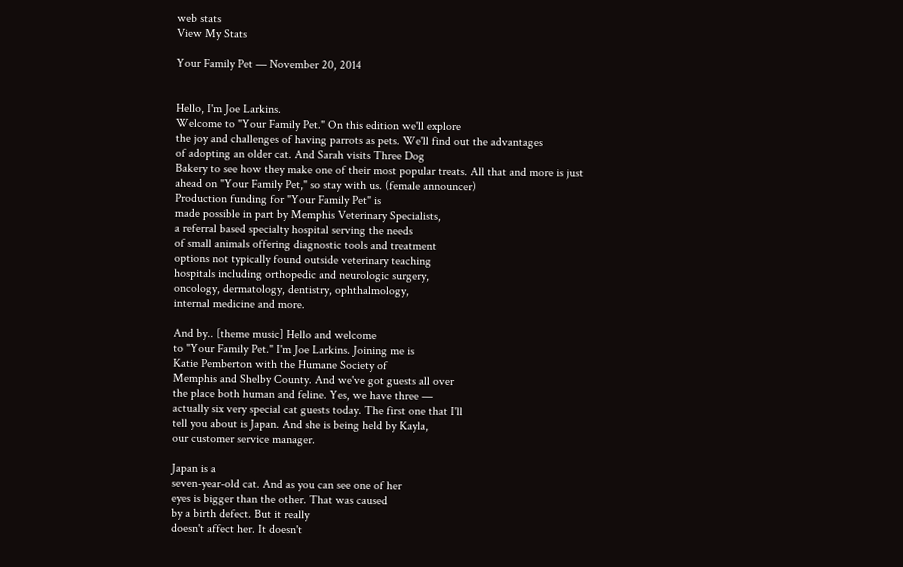web stats
View My Stats

Your Family Pet — November 20, 2014


Hello, I'm Joe Larkins.
Welcome to "Your Family Pet." On this edition we'll explore
the joy and challenges of having parrots as pets. We'll find out the advantages
of adopting an older cat. And Sarah visits Three Dog
Bakery to see how they make one of their most popular treats. All that and more is just
ahead on "Your Family Pet," so stay with us. (female announcer)
Production funding for "Your Family Pet" is
made possible in part by Memphis Veterinary Specialists,
a referral based specialty hospital serving the needs
of small animals offering diagnostic tools and treatment
options not typically found outside veterinary teaching
hospitals including orthopedic and neurologic surgery,
oncology, dermatology, dentistry, ophthalmology,
internal medicine and more.

And by.. [theme music] Hello and welcome
to "Your Family Pet." I'm Joe Larkins. Joining me is
Katie Pemberton with the Humane Society of
Memphis and Shelby County. And we've got guests all over
the place both human and feline. Yes, we have three —
actually six very special cat guests today. The first one that I'll
tell you about is Japan. And she is being held by Kayla,
our customer service manager.

Japan is a
seven-year-old cat. And as you can see one of her
eyes is bigger than the other. That was caused
by a birth defect. But it really
doesn't affect her. It doesn't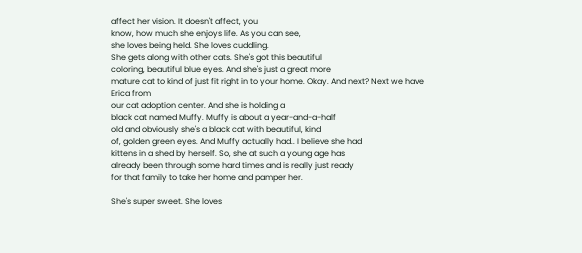affect her vision. It doesn't affect, you
know, how much she enjoys life. As you can see,
she loves being held. She loves cuddling.
She gets along with other cats. She's got this beautiful
coloring, beautiful blue eyes. And she's just a great more
mature cat to kind of just fit right in to your home. Okay. And next? Next we have Erica from
our cat adoption center. And she is holding a
black cat named Muffy. Muffy is about a year-and-a-half
old and obviously she's a black cat with beautiful, kind
of, golden green eyes. And Muffy actually had.. I believe she had
kittens in a shed by herself. So, she at such a young age has
already been through some hard times and is really just ready
for that family to take her home and pamper her.

She's super sweet. She loves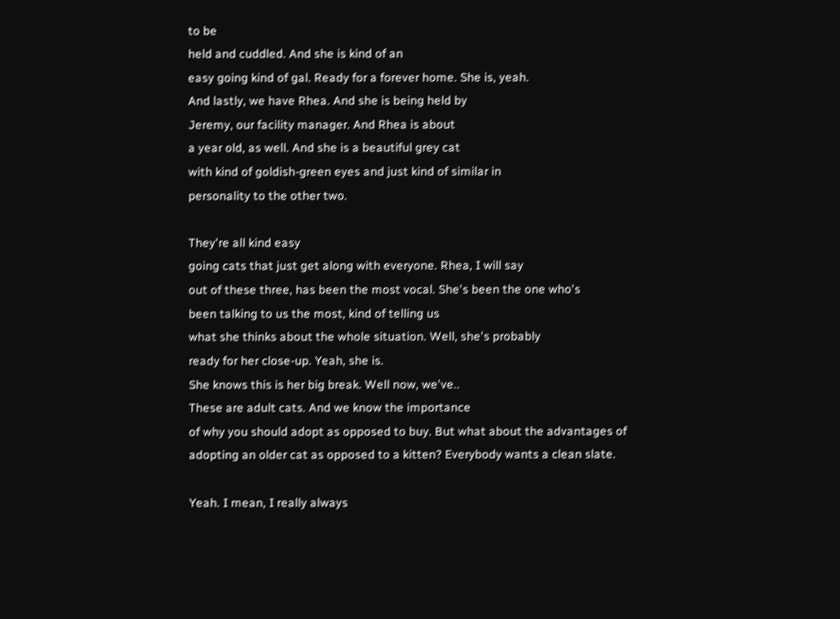to be
held and cuddled. And she is kind of an
easy going kind of gal. Ready for a forever home. She is, yeah.
And lastly, we have Rhea. And she is being held by
Jeremy, our facility manager. And Rhea is about
a year old, as well. And she is a beautiful grey cat
with kind of goldish-green eyes and just kind of similar in
personality to the other two.

They're all kind easy
going cats that just get along with everyone. Rhea, I will say
out of these three, has been the most vocal. She's been the one who's
been talking to us the most, kind of telling us
what she thinks about the whole situation. Well, she's probably
ready for her close-up. Yeah, she is.
She knows this is her big break. Well now, we've..
These are adult cats. And we know the importance
of why you should adopt as opposed to buy. But what about the advantages of
adopting an older cat as opposed to a kitten? Everybody wants a clean slate.

Yeah. I mean, I really always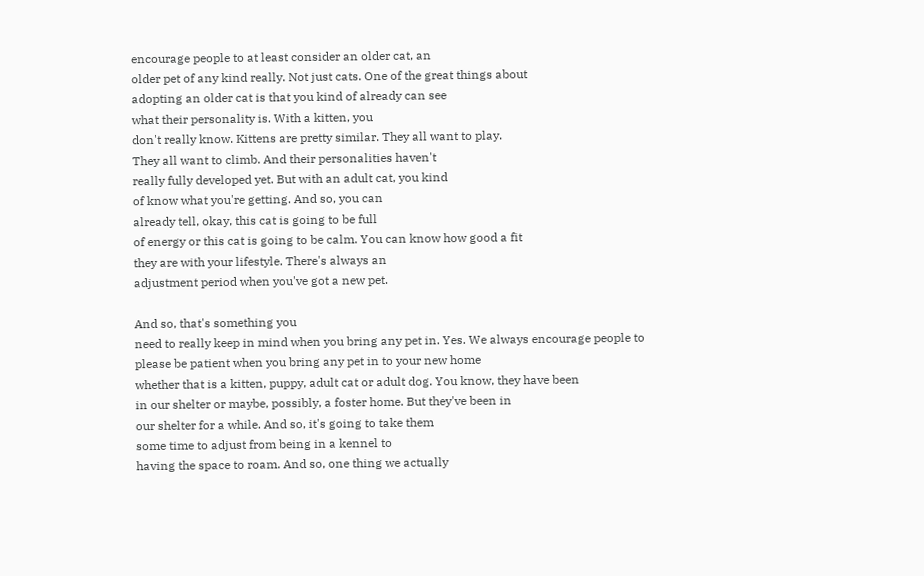encourage people to at least consider an older cat, an
older pet of any kind really. Not just cats. One of the great things about
adopting an older cat is that you kind of already can see
what their personality is. With a kitten, you
don't really know. Kittens are pretty similar. They all want to play.
They all want to climb. And their personalities haven't
really fully developed yet. But with an adult cat, you kind
of know what you're getting. And so, you can
already tell, okay, this cat is going to be full
of energy or this cat is going to be calm. You can know how good a fit
they are with your lifestyle. There's always an
adjustment period when you've got a new pet.

And so, that's something you
need to really keep in mind when you bring any pet in. Yes. We always encourage people to
please be patient when you bring any pet in to your new home
whether that is a kitten, puppy, adult cat or adult dog. You know, they have been
in our shelter or maybe, possibly, a foster home. But they've been in
our shelter for a while. And so, it's going to take them
some time to adjust from being in a kennel to
having the space to roam. And so, one thing we actually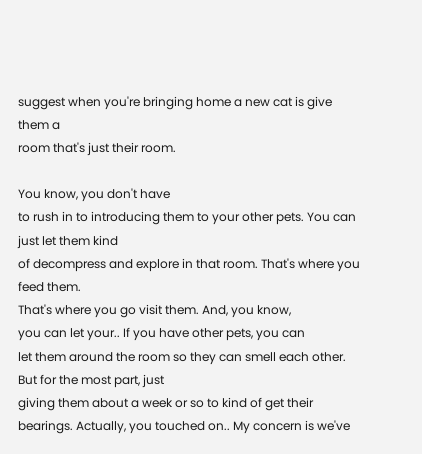suggest when you're bringing home a new cat is give them a
room that's just their room.

You know, you don't have
to rush in to introducing them to your other pets. You can just let them kind
of decompress and explore in that room. That's where you feed them.
That's where you go visit them. And, you know,
you can let your.. If you have other pets, you can
let them around the room so they can smell each other. But for the most part, just
giving them about a week or so to kind of get their bearings. Actually, you touched on.. My concern is we've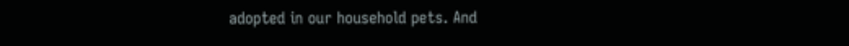adopted in our household pets. And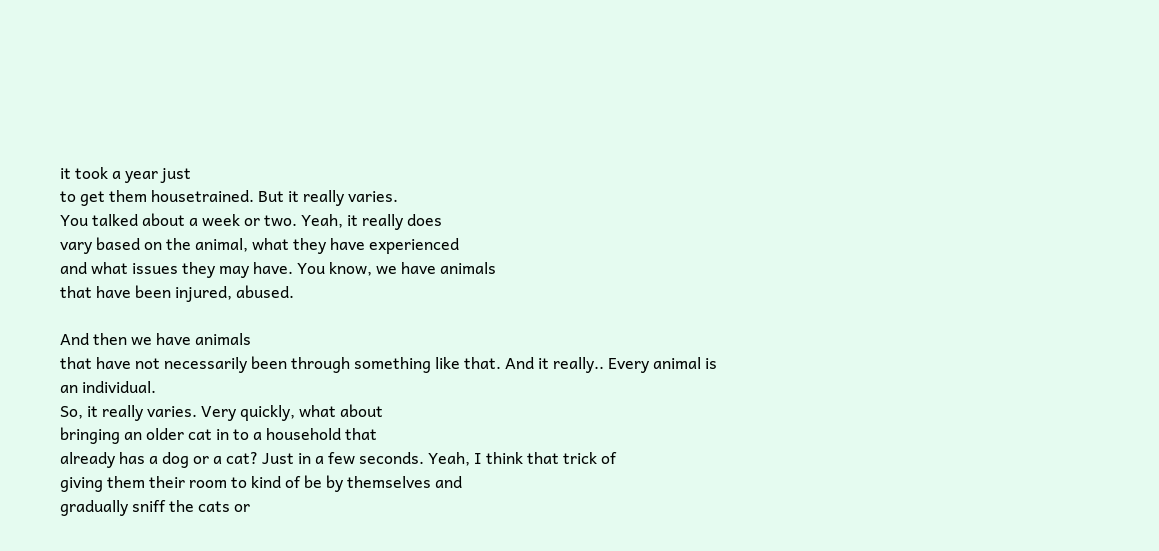it took a year just
to get them housetrained. But it really varies.
You talked about a week or two. Yeah, it really does
vary based on the animal, what they have experienced
and what issues they may have. You know, we have animals
that have been injured, abused.

And then we have animals
that have not necessarily been through something like that. And it really.. Every animal is an individual.
So, it really varies. Very quickly, what about
bringing an older cat in to a household that
already has a dog or a cat? Just in a few seconds. Yeah, I think that trick of
giving them their room to kind of be by themselves and
gradually sniff the cats or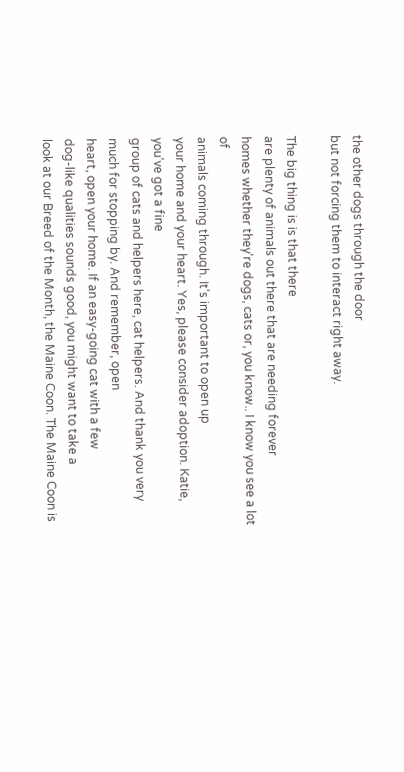the other dogs through the door
but not forcing them to interact right away.

The big thing is is that there
are plenty of animals out there that are needing forever
homes whether they're dogs, cats or, you know.. I know you see a lot of
animals coming through. It's important to open up
your home and your heart. Yes, please consider adoption. Katie, you've got a fine
group of cats and helpers here, cat helpers. And thank you very
much for stopping by. And remember, open
heart, open your home. If an easy-going cat with a few
dog-like qualities sounds good, you might want to take a
look at our Breed of the Month, the Maine Coon. The Maine Coon is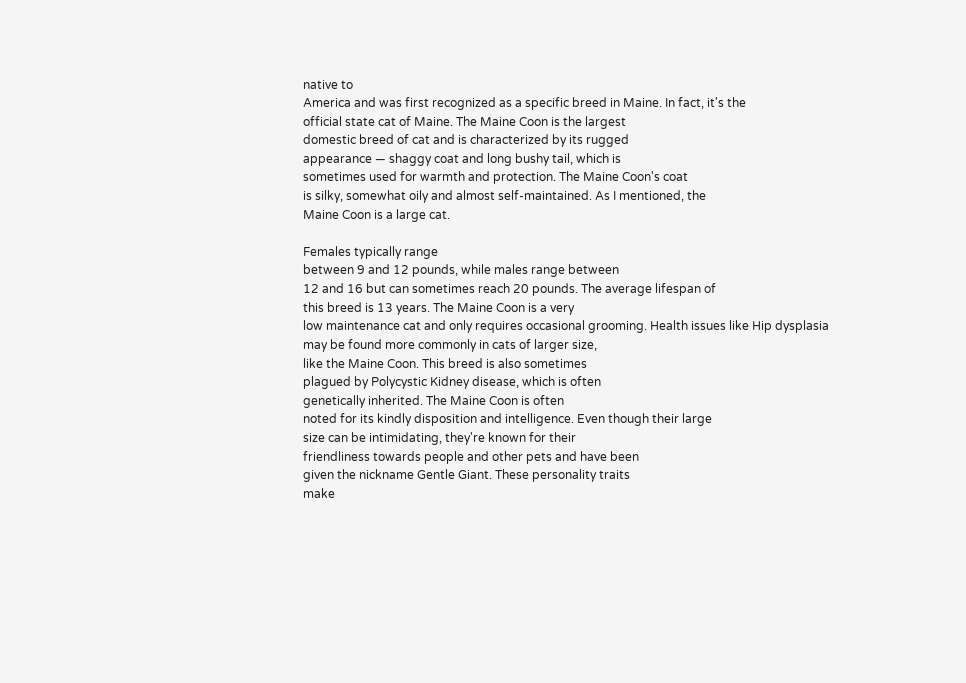native to
America and was first recognized as a specific breed in Maine. In fact, it's the
official state cat of Maine. The Maine Coon is the largest
domestic breed of cat and is characterized by its rugged
appearance — shaggy coat and long bushy tail, which is
sometimes used for warmth and protection. The Maine Coon's coat
is silky, somewhat oily and almost self-maintained. As I mentioned, the
Maine Coon is a large cat.

Females typically range
between 9 and 12 pounds, while males range between
12 and 16 but can sometimes reach 20 pounds. The average lifespan of
this breed is 13 years. The Maine Coon is a very
low maintenance cat and only requires occasional grooming. Health issues like Hip dysplasia
may be found more commonly in cats of larger size,
like the Maine Coon. This breed is also sometimes
plagued by Polycystic Kidney disease, which is often
genetically inherited. The Maine Coon is often
noted for its kindly disposition and intelligence. Even though their large
size can be intimidating, they're known for their
friendliness towards people and other pets and have been
given the nickname Gentle Giant. These personality traits
make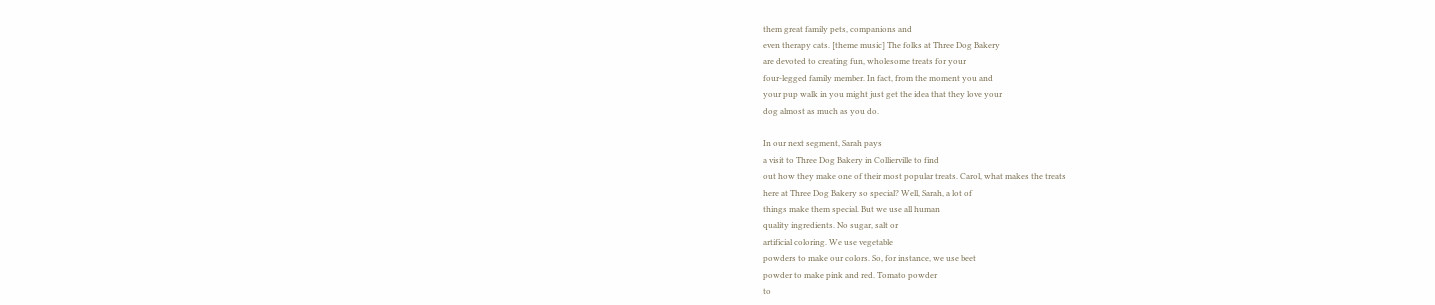them great family pets, companions and
even therapy cats. [theme music] The folks at Three Dog Bakery
are devoted to creating fun, wholesome treats for your
four-legged family member. In fact, from the moment you and
your pup walk in you might just get the idea that they love your
dog almost as much as you do.

In our next segment, Sarah pays
a visit to Three Dog Bakery in Collierville to find
out how they make one of their most popular treats. Carol, what makes the treats
here at Three Dog Bakery so special? Well, Sarah, a lot of
things make them special. But we use all human
quality ingredients. No sugar, salt or
artificial coloring. We use vegetable
powders to make our colors. So, for instance, we use beet
powder to make pink and red. Tomato powder
to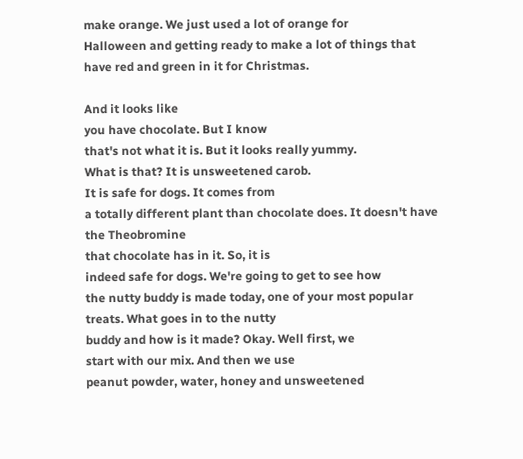make orange. We just used a lot of orange for
Halloween and getting ready to make a lot of things that
have red and green in it for Christmas.

And it looks like
you have chocolate. But I know
that's not what it is. But it looks really yummy.
What is that? It is unsweetened carob.
It is safe for dogs. It comes from
a totally different plant than chocolate does. It doesn't have the Theobromine
that chocolate has in it. So, it is
indeed safe for dogs. We're going to get to see how
the nutty buddy is made today, one of your most popular treats. What goes in to the nutty
buddy and how is it made? Okay. Well first, we
start with our mix. And then we use
peanut powder, water, honey and unsweetened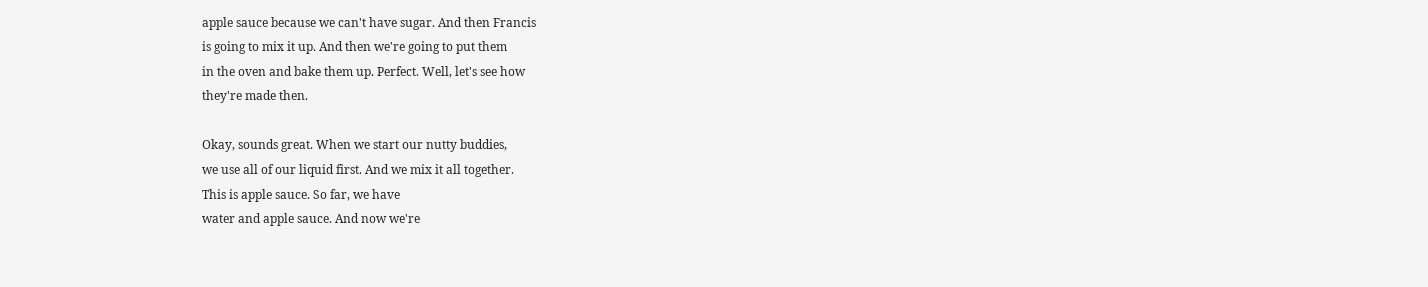apple sauce because we can't have sugar. And then Francis
is going to mix it up. And then we're going to put them
in the oven and bake them up. Perfect. Well, let's see how
they're made then.

Okay, sounds great. When we start our nutty buddies,
we use all of our liquid first. And we mix it all together.
This is apple sauce. So far, we have
water and apple sauce. And now we're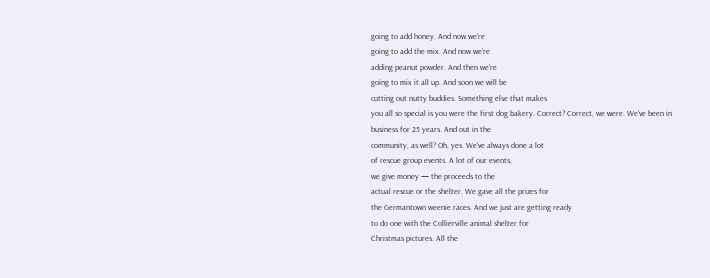going to add honey. And now we're
going to add the mix. And now we're
adding peanut powder. And then we're
going to mix it all up. And soon we will be
cutting out nutty buddies. Something else that makes
you all so special is you were the first dog bakery. Correct? Correct, we were. We've been in
business for 25 years. And out in the
community, as well? Oh, yes. We've always done a lot
of rescue group events. A lot of our events,
we give money — the proceeds to the
actual rescue or the shelter. We gave all the prizes for
the Germantown weenie races. And we just are getting ready
to do one with the Collierville animal shelter for
Christmas pictures. All the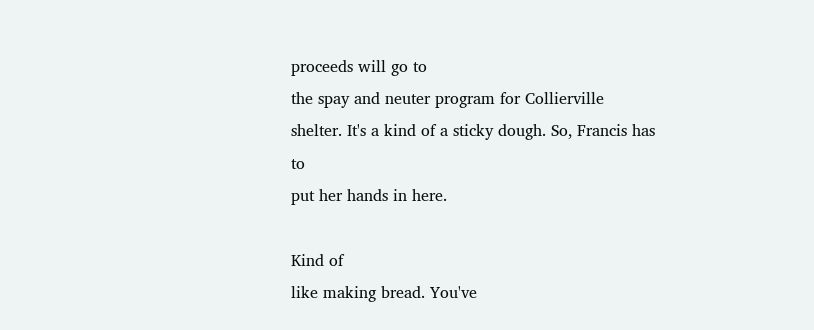proceeds will go to
the spay and neuter program for Collierville shelter. It's a kind of a sticky dough. So, Francis has to
put her hands in here.

Kind of
like making bread. You've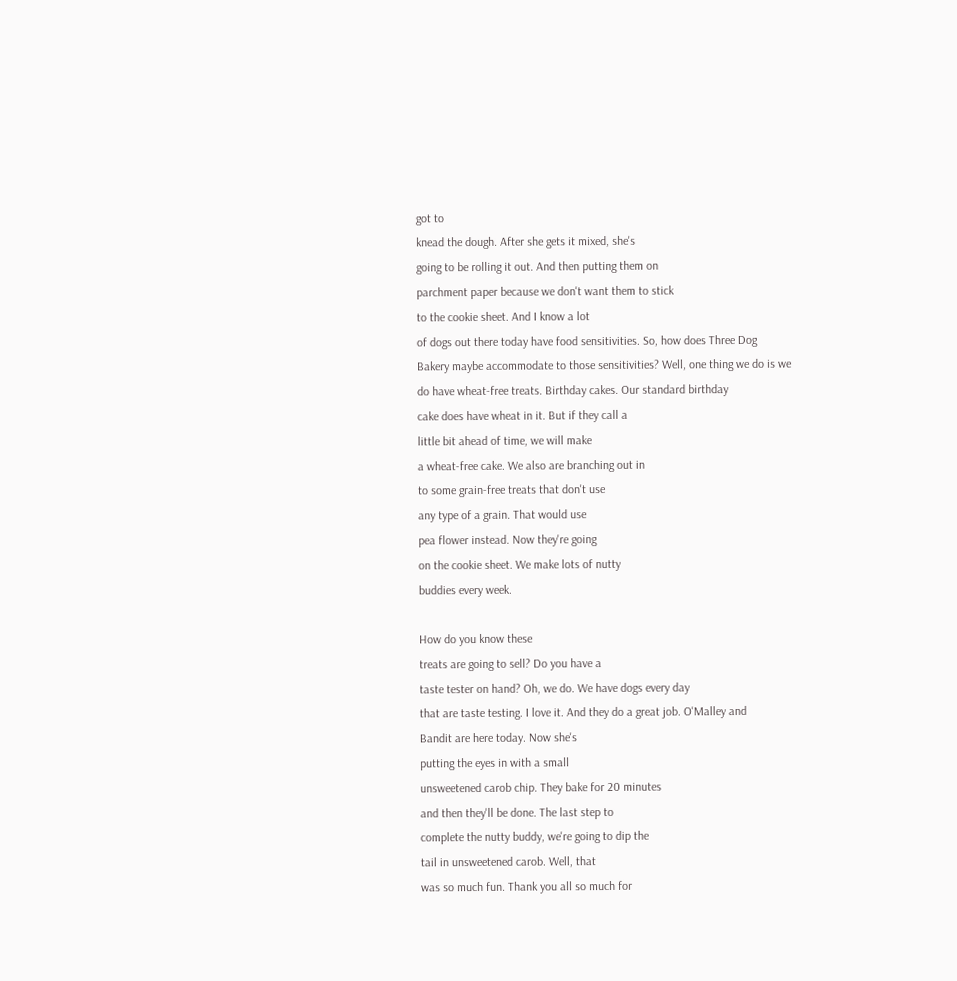got to
knead the dough. After she gets it mixed, she's
going to be rolling it out. And then putting them on
parchment paper because we don't want them to stick
to the cookie sheet. And I know a lot
of dogs out there today have food sensitivities. So, how does Three Dog
Bakery maybe accommodate to those sensitivities? Well, one thing we do is we
do have wheat-free treats. Birthday cakes. Our standard birthday
cake does have wheat in it. But if they call a
little bit ahead of time, we will make
a wheat-free cake. We also are branching out in
to some grain-free treats that don't use
any type of a grain. That would use
pea flower instead. Now they're going
on the cookie sheet. We make lots of nutty
buddies every week.

How do you know these
treats are going to sell? Do you have a
taste tester on hand? Oh, we do. We have dogs every day
that are taste testing. I love it. And they do a great job. O'Malley and
Bandit are here today. Now she's
putting the eyes in with a small
unsweetened carob chip. They bake for 20 minutes
and then they'll be done. The last step to
complete the nutty buddy, we're going to dip the
tail in unsweetened carob. Well, that
was so much fun. Thank you all so much for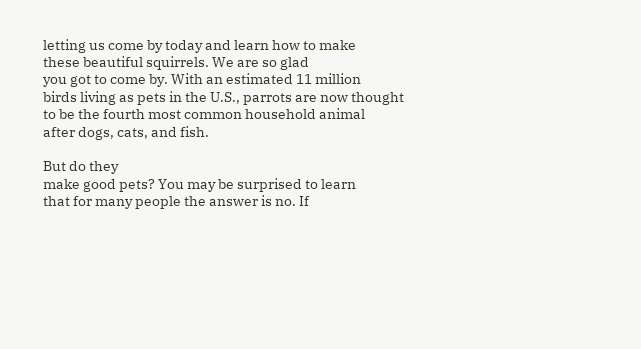letting us come by today and learn how to make
these beautiful squirrels. We are so glad
you got to come by. With an estimated 11 million
birds living as pets in the U.S., parrots are now thought
to be the fourth most common household animal
after dogs, cats, and fish.

But do they
make good pets? You may be surprised to learn
that for many people the answer is no. If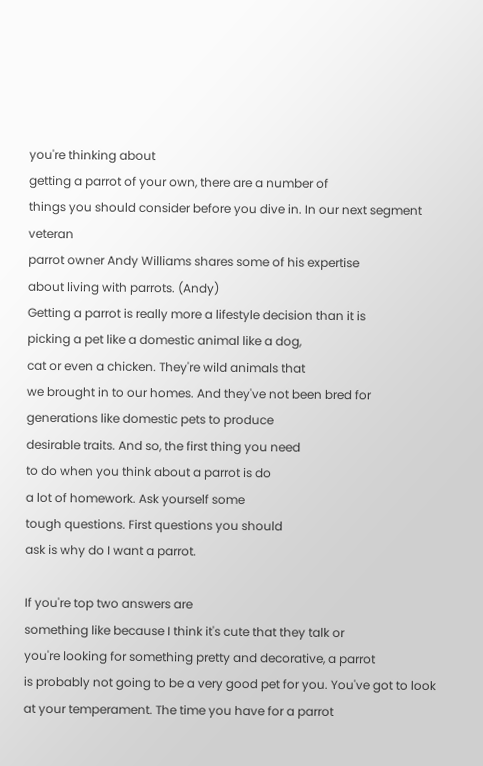you're thinking about
getting a parrot of your own, there are a number of
things you should consider before you dive in. In our next segment veteran
parrot owner Andy Williams shares some of his expertise
about living with parrots. (Andy)
Getting a parrot is really more a lifestyle decision than it is
picking a pet like a domestic animal like a dog,
cat or even a chicken. They're wild animals that
we brought in to our homes. And they've not been bred for
generations like domestic pets to produce
desirable traits. And so, the first thing you need
to do when you think about a parrot is do
a lot of homework. Ask yourself some
tough questions. First questions you should
ask is why do I want a parrot.

If you're top two answers are
something like because I think it's cute that they talk or
you're looking for something pretty and decorative, a parrot
is probably not going to be a very good pet for you. You've got to look
at your temperament. The time you have for a parrot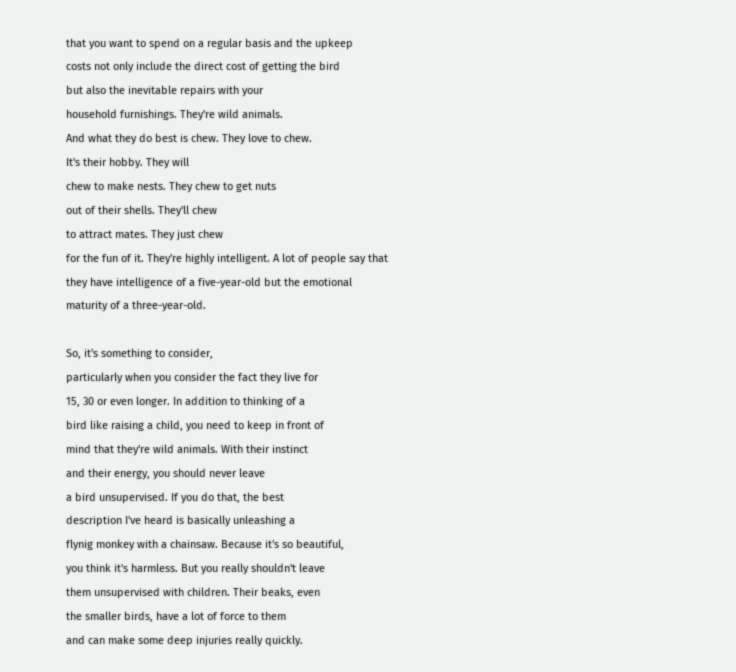that you want to spend on a regular basis and the upkeep
costs not only include the direct cost of getting the bird
but also the inevitable repairs with your
household furnishings. They're wild animals.
And what they do best is chew. They love to chew.
It's their hobby. They will
chew to make nests. They chew to get nuts
out of their shells. They'll chew
to attract mates. They just chew
for the fun of it. They're highly intelligent. A lot of people say that
they have intelligence of a five-year-old but the emotional
maturity of a three-year-old.

So, it's something to consider,
particularly when you consider the fact they live for
15, 30 or even longer. In addition to thinking of a
bird like raising a child, you need to keep in front of
mind that they're wild animals. With their instinct
and their energy, you should never leave
a bird unsupervised. If you do that, the best
description I've heard is basically unleashing a
flynig monkey with a chainsaw. Because it's so beautiful,
you think it's harmless. But you really shouldn't leave
them unsupervised with children. Their beaks, even
the smaller birds, have a lot of force to them
and can make some deep injuries really quickly.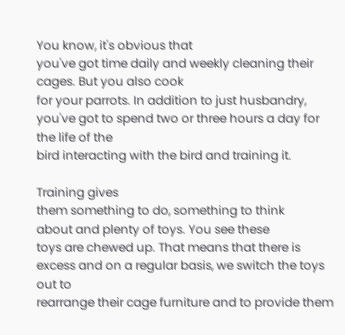You know, it's obvious that
you've got time daily and weekly cleaning their cages. But you also cook
for your parrots. In addition to just husbandry,
you've got to spend two or three hours a day for the life of the
bird interacting with the bird and training it.

Training gives
them something to do, something to think
about and plenty of toys. You see these
toys are chewed up. That means that there is
excess and on a regular basis, we switch the toys out to
rearrange their cage furniture and to provide them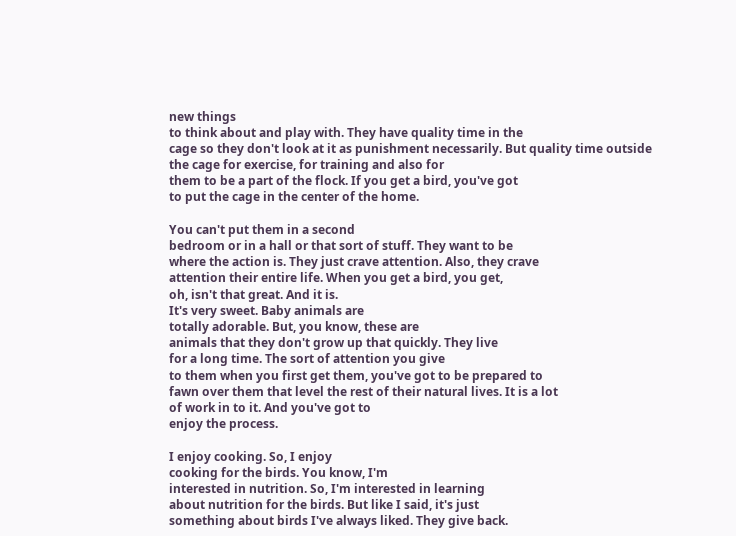new things
to think about and play with. They have quality time in the
cage so they don't look at it as punishment necessarily. But quality time outside
the cage for exercise, for training and also for
them to be a part of the flock. If you get a bird, you've got
to put the cage in the center of the home.

You can't put them in a second
bedroom or in a hall or that sort of stuff. They want to be
where the action is. They just crave attention. Also, they crave
attention their entire life. When you get a bird, you get,
oh, isn't that great. And it is.
It's very sweet. Baby animals are
totally adorable. But, you know, these are
animals that they don't grow up that quickly. They live
for a long time. The sort of attention you give
to them when you first get them, you've got to be prepared to
fawn over them that level the rest of their natural lives. It is a lot
of work in to it. And you've got to
enjoy the process.

I enjoy cooking. So, I enjoy
cooking for the birds. You know, I'm
interested in nutrition. So, I'm interested in learning
about nutrition for the birds. But like I said, it's just
something about birds I've always liked. They give back.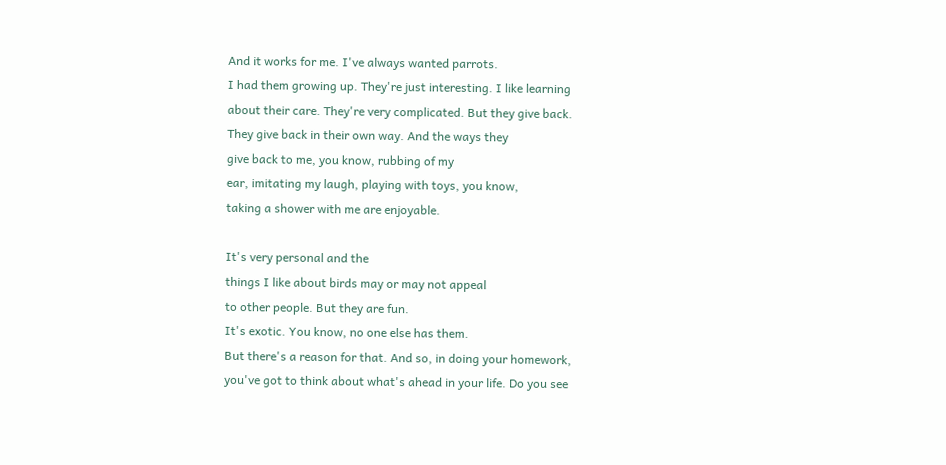And it works for me. I've always wanted parrots.
I had them growing up. They're just interesting. I like learning
about their care. They're very complicated. But they give back.
They give back in their own way. And the ways they
give back to me, you know, rubbing of my
ear, imitating my laugh, playing with toys, you know,
taking a shower with me are enjoyable.

It's very personal and the
things I like about birds may or may not appeal
to other people. But they are fun.
It's exotic. You know, no one else has them.
But there's a reason for that. And so, in doing your homework,
you've got to think about what's ahead in your life. Do you see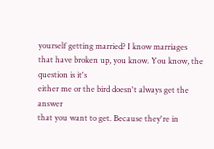yourself getting married? I know marriages
that have broken up, you know. You know, the question is it's
either me or the bird doesn't always get the answer
that you want to get. Because they're in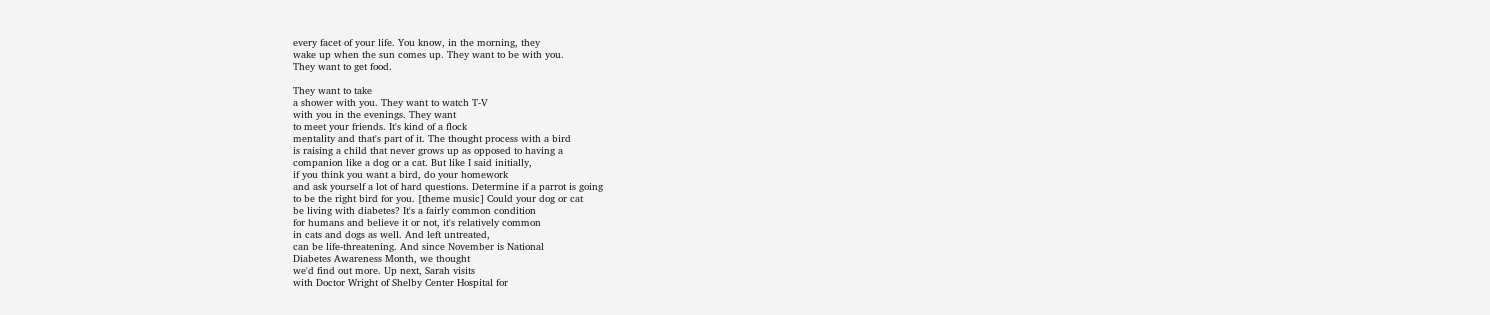every facet of your life. You know, in the morning, they
wake up when the sun comes up. They want to be with you.
They want to get food.

They want to take
a shower with you. They want to watch T-V
with you in the evenings. They want
to meet your friends. It's kind of a flock
mentality and that's part of it. The thought process with a bird
is raising a child that never grows up as opposed to having a
companion like a dog or a cat. But like I said initially,
if you think you want a bird, do your homework
and ask yourself a lot of hard questions. Determine if a parrot is going
to be the right bird for you. [theme music] Could your dog or cat
be living with diabetes? It's a fairly common condition
for humans and believe it or not, it's relatively common
in cats and dogs as well. And left untreated,
can be life-threatening. And since November is National
Diabetes Awareness Month, we thought
we'd find out more. Up next, Sarah visits
with Doctor Wright of Shelby Center Hospital for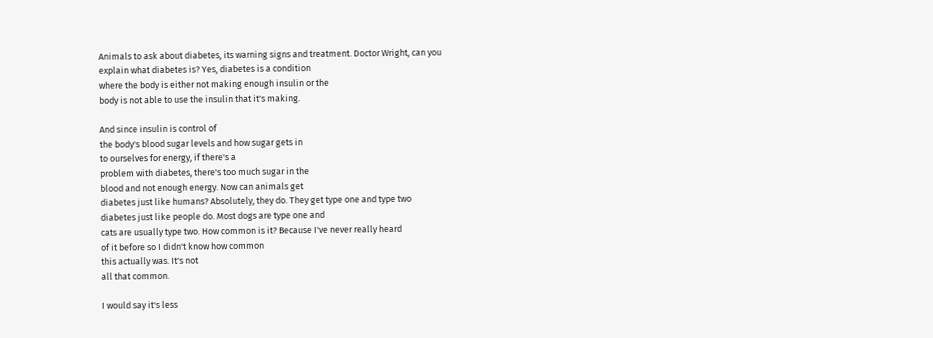Animals to ask about diabetes, its warning signs and treatment. Doctor Wright, can you
explain what diabetes is? Yes, diabetes is a condition
where the body is either not making enough insulin or the
body is not able to use the insulin that it's making.

And since insulin is control of
the body's blood sugar levels and how sugar gets in
to ourselves for energy, if there's a
problem with diabetes, there's too much sugar in the
blood and not enough energy. Now can animals get
diabetes just like humans? Absolutely, they do. They get type one and type two
diabetes just like people do. Most dogs are type one and
cats are usually type two. How common is it? Because I've never really heard
of it before so I didn't know how common
this actually was. It's not
all that common.

I would say it's less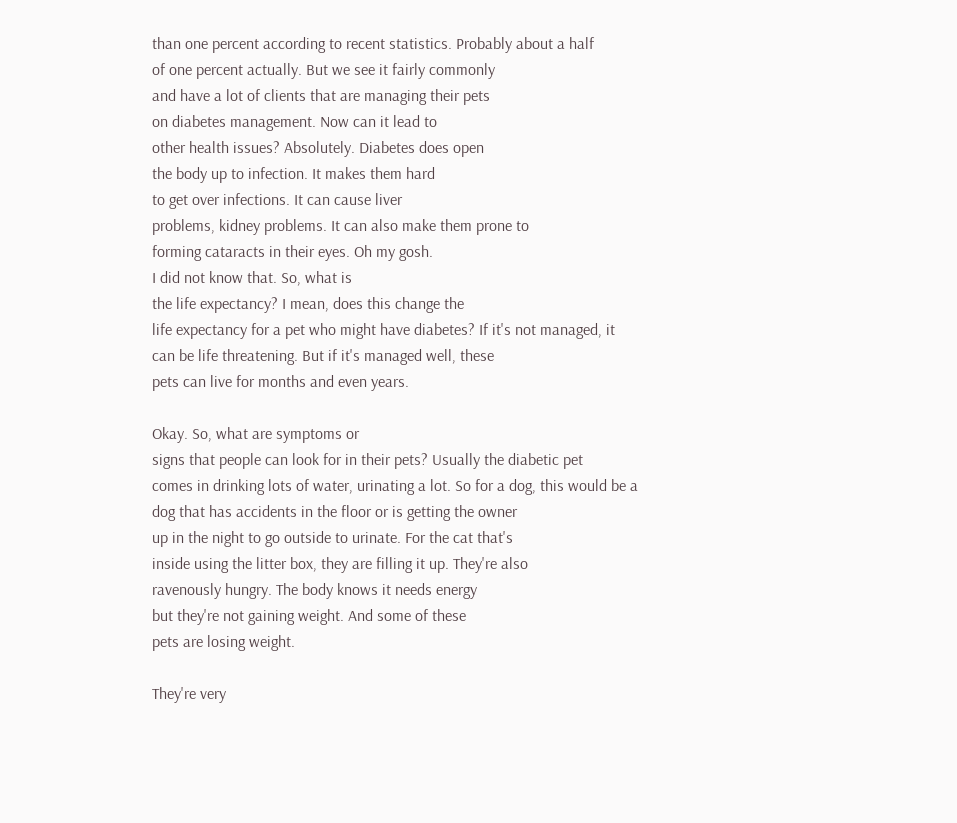than one percent according to recent statistics. Probably about a half
of one percent actually. But we see it fairly commonly
and have a lot of clients that are managing their pets
on diabetes management. Now can it lead to
other health issues? Absolutely. Diabetes does open
the body up to infection. It makes them hard
to get over infections. It can cause liver
problems, kidney problems. It can also make them prone to
forming cataracts in their eyes. Oh my gosh.
I did not know that. So, what is
the life expectancy? I mean, does this change the
life expectancy for a pet who might have diabetes? If it's not managed, it
can be life threatening. But if it's managed well, these
pets can live for months and even years.

Okay. So, what are symptoms or
signs that people can look for in their pets? Usually the diabetic pet
comes in drinking lots of water, urinating a lot. So for a dog, this would be a
dog that has accidents in the floor or is getting the owner
up in the night to go outside to urinate. For the cat that's
inside using the litter box, they are filling it up. They're also
ravenously hungry. The body knows it needs energy
but they're not gaining weight. And some of these
pets are losing weight.

They're very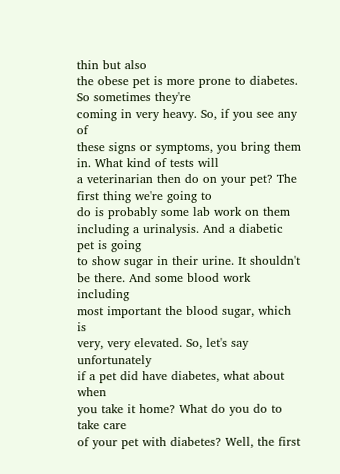thin but also
the obese pet is more prone to diabetes. So sometimes they're
coming in very heavy. So, if you see any of
these signs or symptoms, you bring them in. What kind of tests will
a veterinarian then do on your pet? The first thing we're going to
do is probably some lab work on them including a urinalysis. And a diabetic pet is going
to show sugar in their urine. It shouldn't be there. And some blood work including
most important the blood sugar, which is
very, very elevated. So, let's say unfortunately
if a pet did have diabetes, what about when
you take it home? What do you do to take care
of your pet with diabetes? Well, the first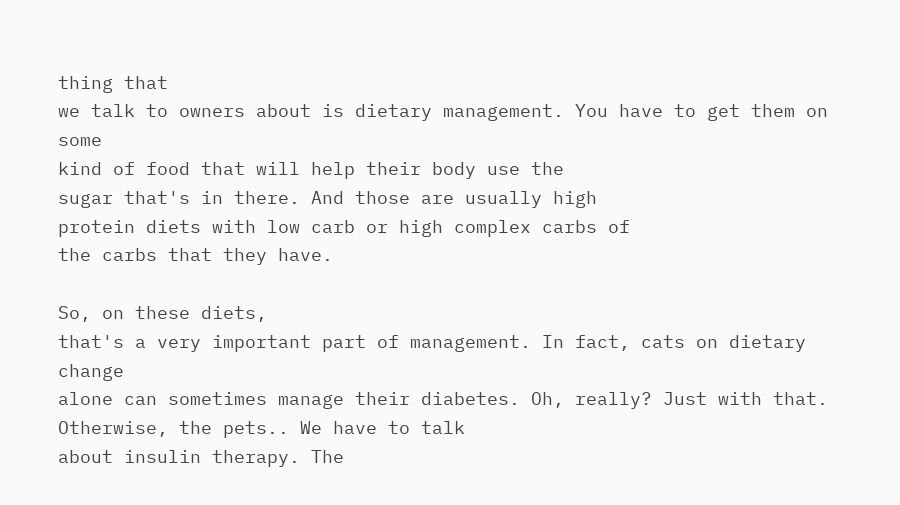thing that
we talk to owners about is dietary management. You have to get them on some
kind of food that will help their body use the
sugar that's in there. And those are usually high
protein diets with low carb or high complex carbs of
the carbs that they have.

So, on these diets,
that's a very important part of management. In fact, cats on dietary change
alone can sometimes manage their diabetes. Oh, really? Just with that.
Otherwise, the pets.. We have to talk
about insulin therapy. The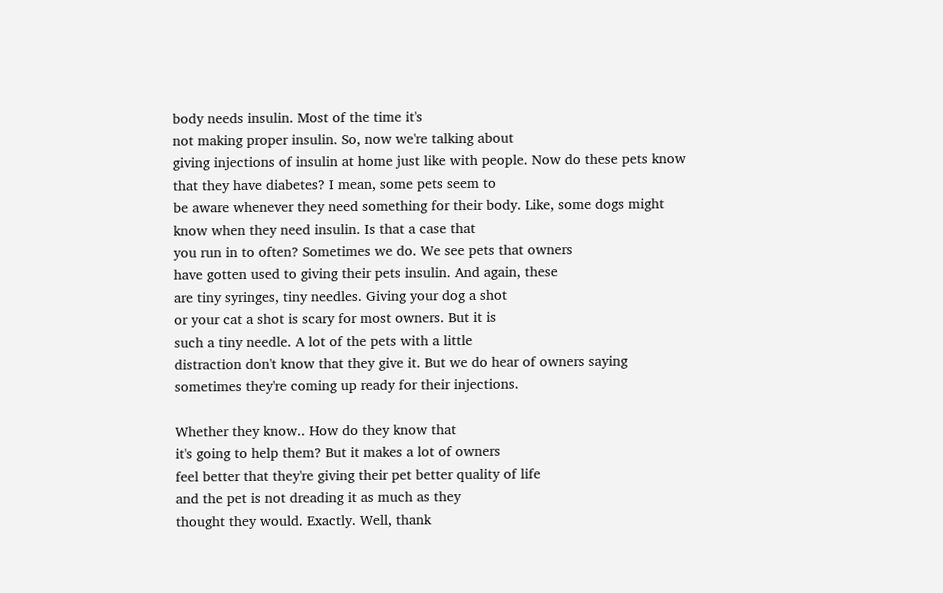body needs insulin. Most of the time it's
not making proper insulin. So, now we're talking about
giving injections of insulin at home just like with people. Now do these pets know
that they have diabetes? I mean, some pets seem to
be aware whenever they need something for their body. Like, some dogs might
know when they need insulin. Is that a case that
you run in to often? Sometimes we do. We see pets that owners
have gotten used to giving their pets insulin. And again, these
are tiny syringes, tiny needles. Giving your dog a shot
or your cat a shot is scary for most owners. But it is
such a tiny needle. A lot of the pets with a little
distraction don't know that they give it. But we do hear of owners saying
sometimes they're coming up ready for their injections.

Whether they know.. How do they know that
it's going to help them? But it makes a lot of owners
feel better that they're giving their pet better quality of life
and the pet is not dreading it as much as they
thought they would. Exactly. Well, thank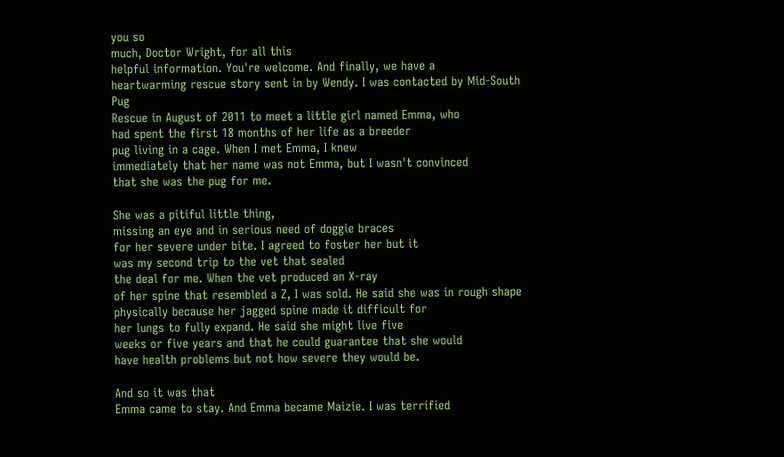you so
much, Doctor Wright, for all this
helpful information. You're welcome. And finally, we have a
heartwarming rescue story sent in by Wendy. I was contacted by Mid-South Pug
Rescue in August of 2011 to meet a little girl named Emma, who
had spent the first 18 months of her life as a breeder
pug living in a cage. When I met Emma, I knew
immediately that her name was not Emma, but I wasn't convinced
that she was the pug for me.

She was a pitiful little thing,
missing an eye and in serious need of doggie braces
for her severe under bite. I agreed to foster her but it
was my second trip to the vet that sealed
the deal for me. When the vet produced an X-ray
of her spine that resembled a Z, I was sold. He said she was in rough shape
physically because her jagged spine made it difficult for
her lungs to fully expand. He said she might live five
weeks or five years and that he could guarantee that she would
have health problems but not how severe they would be.

And so it was that
Emma came to stay. And Emma became Maizie. I was terrified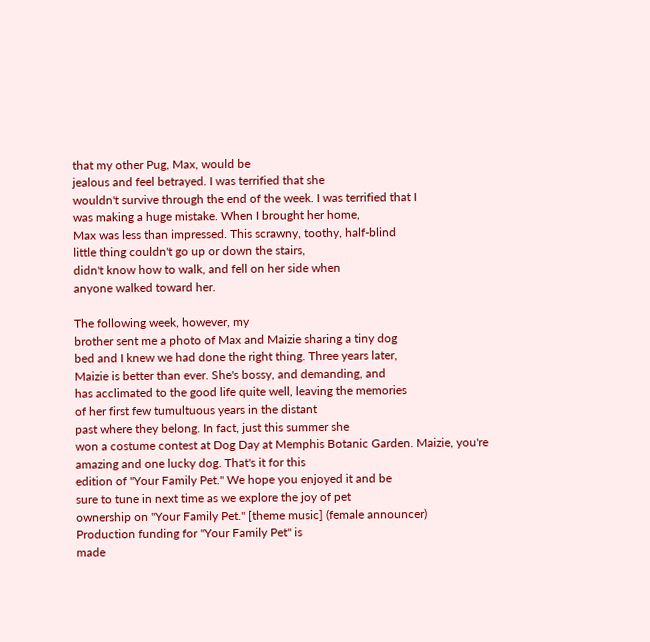that my other Pug, Max, would be
jealous and feel betrayed. I was terrified that she
wouldn't survive through the end of the week. I was terrified that I
was making a huge mistake. When I brought her home,
Max was less than impressed. This scrawny, toothy, half-blind
little thing couldn't go up or down the stairs,
didn't know how to walk, and fell on her side when
anyone walked toward her.

The following week, however, my
brother sent me a photo of Max and Maizie sharing a tiny dog
bed and I knew we had done the right thing. Three years later,
Maizie is better than ever. She's bossy, and demanding, and
has acclimated to the good life quite well, leaving the memories
of her first few tumultuous years in the distant
past where they belong. In fact, just this summer she
won a costume contest at Dog Day at Memphis Botanic Garden. Maizie, you're
amazing and one lucky dog. That's it for this
edition of "Your Family Pet." We hope you enjoyed it and be
sure to tune in next time as we explore the joy of pet
ownership on "Your Family Pet." [theme music] (female announcer)
Production funding for "Your Family Pet" is
made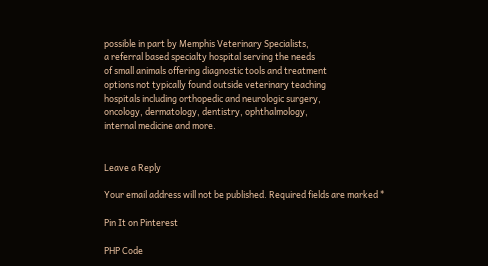possible in part by Memphis Veterinary Specialists,
a referral based specialty hospital serving the needs
of small animals offering diagnostic tools and treatment
options not typically found outside veterinary teaching
hospitals including orthopedic and neurologic surgery,
oncology, dermatology, dentistry, ophthalmology,
internal medicine and more.


Leave a Reply

Your email address will not be published. Required fields are marked *

Pin It on Pinterest

PHP Code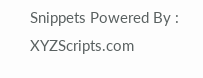Snippets Powered By : XYZScripts.com